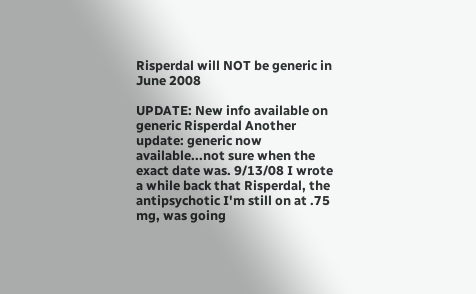Risperdal will NOT be generic in June 2008

UPDATE: New info available on generic Risperdal Another update: generic now available...not sure when the exact date was. 9/13/08 I wrote a while back that Risperdal, the antipsychotic I'm still on at .75 mg, was going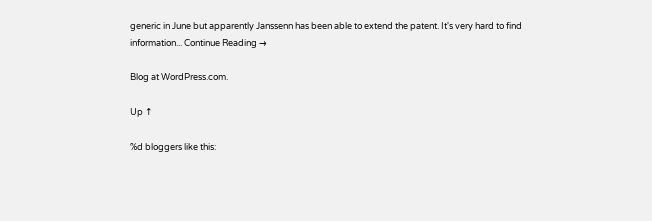generic in June but apparently Janssenn has been able to extend the patent. It's very hard to find information... Continue Reading →

Blog at WordPress.com.

Up ↑

%d bloggers like this: